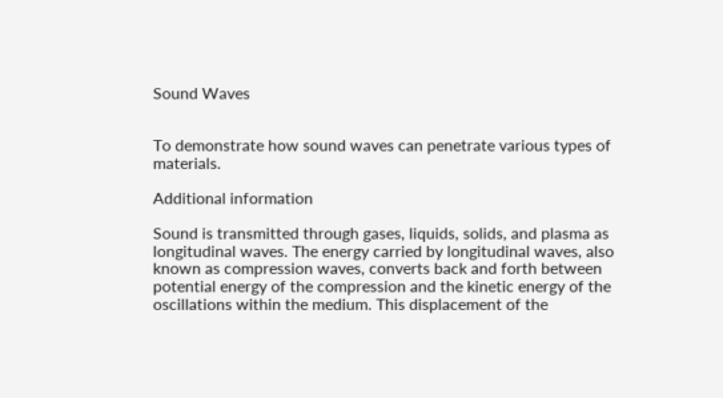Sound Waves


To demonstrate how sound waves can penetrate various types of materials.

Additional information

Sound is transmitted through gases, liquids, solids, and plasma as longitudinal waves. The energy carried by longitudinal waves, also known as compression waves, converts back and forth between potential energy of the compression and the kinetic energy of the oscillations within the medium. This displacement of the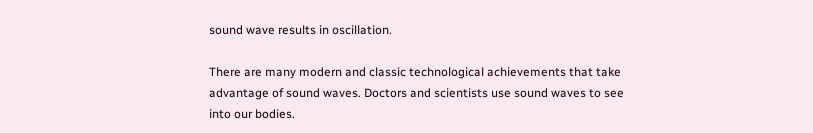sound wave results in oscillation.

There are many modern and classic technological achievements that take advantage of sound waves. Doctors and scientists use sound waves to see into our bodies.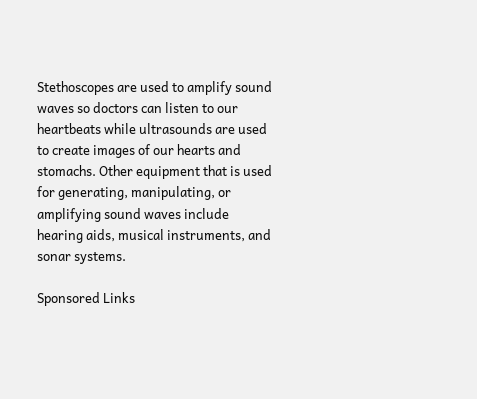Stethoscopes are used to amplify sound waves so doctors can listen to our heartbeats while ultrasounds are used to create images of our hearts and stomachs. Other equipment that is used for generating, manipulating, or amplifying sound waves include hearing aids, musical instruments, and sonar systems.

Sponsored Links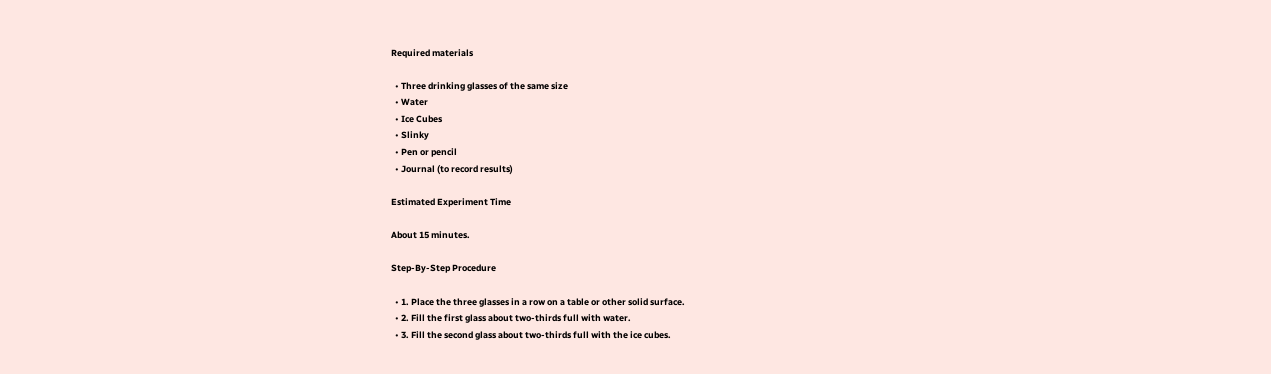Required materials

  • Three drinking glasses of the same size
  • Water
  • Ice Cubes
  • Slinky
  • Pen or pencil
  • Journal (to record results)

Estimated Experiment Time

About 15 minutes.

Step-By-Step Procedure

  • 1. Place the three glasses in a row on a table or other solid surface.
  • 2. Fill the first glass about two-thirds full with water.
  • 3. Fill the second glass about two-thirds full with the ice cubes.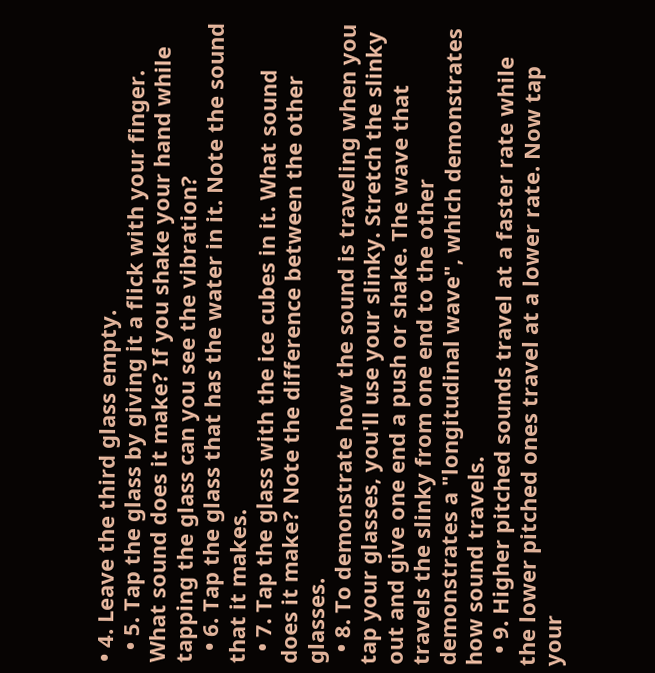• 4. Leave the third glass empty.
  • 5. Tap the glass by giving it a flick with your finger. What sound does it make? If you shake your hand while tapping the glass can you see the vibration?
  • 6. Tap the glass that has the water in it. Note the sound that it makes.
  • 7. Tap the glass with the ice cubes in it. What sound does it make? Note the difference between the other glasses.
  • 8. To demonstrate how the sound is traveling when you tap your glasses, you'll use your slinky. Stretch the slinky out and give one end a push or shake. The wave that travels the slinky from one end to the other demonstrates a "longitudinal wave", which demonstrates how sound travels.
  • 9. Higher pitched sounds travel at a faster rate while the lower pitched ones travel at a lower rate. Now tap your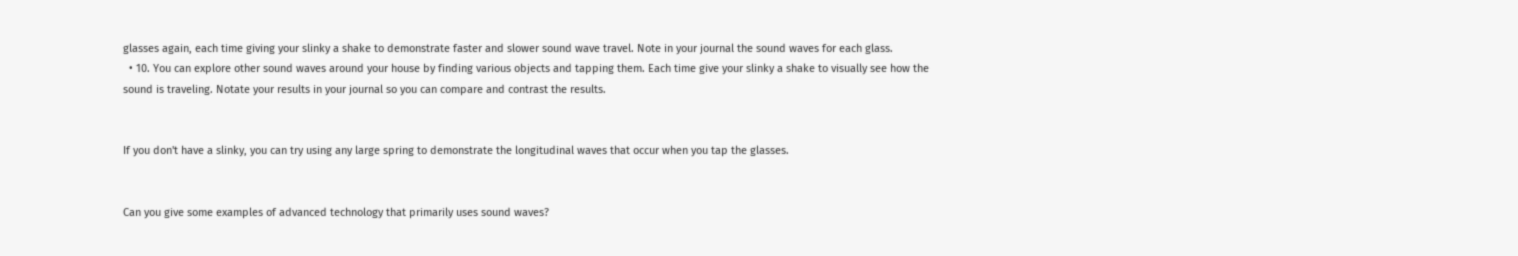glasses again, each time giving your slinky a shake to demonstrate faster and slower sound wave travel. Note in your journal the sound waves for each glass.
  • 10. You can explore other sound waves around your house by finding various objects and tapping them. Each time give your slinky a shake to visually see how the sound is traveling. Notate your results in your journal so you can compare and contrast the results.


If you don't have a slinky, you can try using any large spring to demonstrate the longitudinal waves that occur when you tap the glasses.


Can you give some examples of advanced technology that primarily uses sound waves?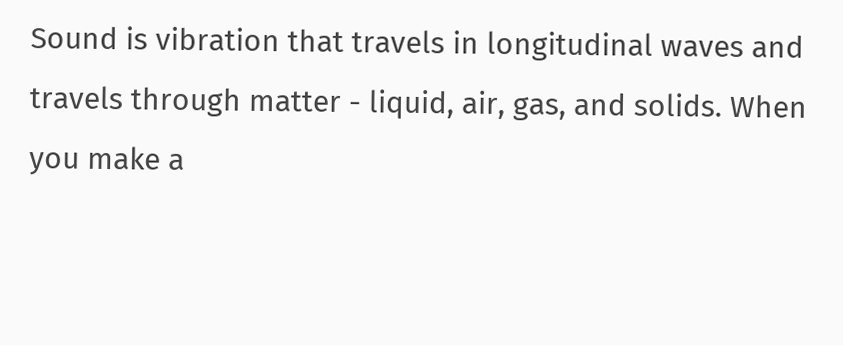Sound is vibration that travels in longitudinal waves and travels through matter - liquid, air, gas, and solids. When you make a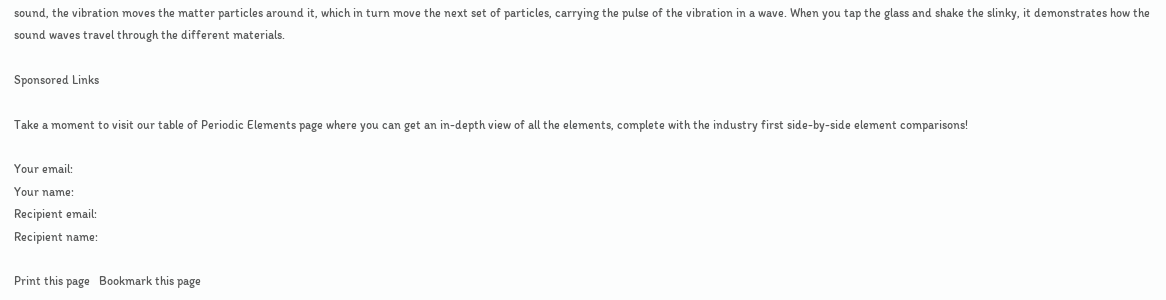sound, the vibration moves the matter particles around it, which in turn move the next set of particles, carrying the pulse of the vibration in a wave. When you tap the glass and shake the slinky, it demonstrates how the sound waves travel through the different materials.

Sponsored Links

Take a moment to visit our table of Periodic Elements page where you can get an in-depth view of all the elements, complete with the industry first side-by-side element comparisons!

Your email:
Your name:
Recipient email:
Recipient name:

Print this page   Bookmark this page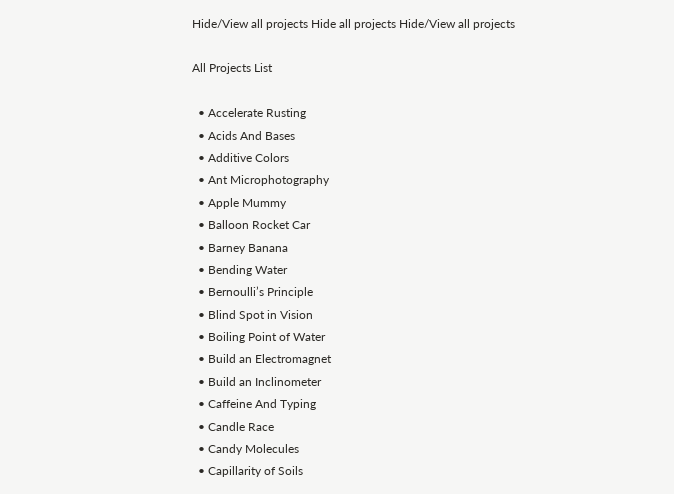Hide/View all projects Hide all projects Hide/View all projects

All Projects List

  • Accelerate Rusting
  • Acids And Bases
  • Additive Colors
  • Ant Microphotography
  • Apple Mummy
  • Balloon Rocket Car
  • Barney Banana
  • Bending Water
  • Bernoulli’s Principle
  • Blind Spot in Vision
  • Boiling Point of Water
  • Build an Electromagnet
  • Build an Inclinometer
  • Caffeine And Typing
  • Candle Race
  • Candy Molecules
  • Capillarity of Soils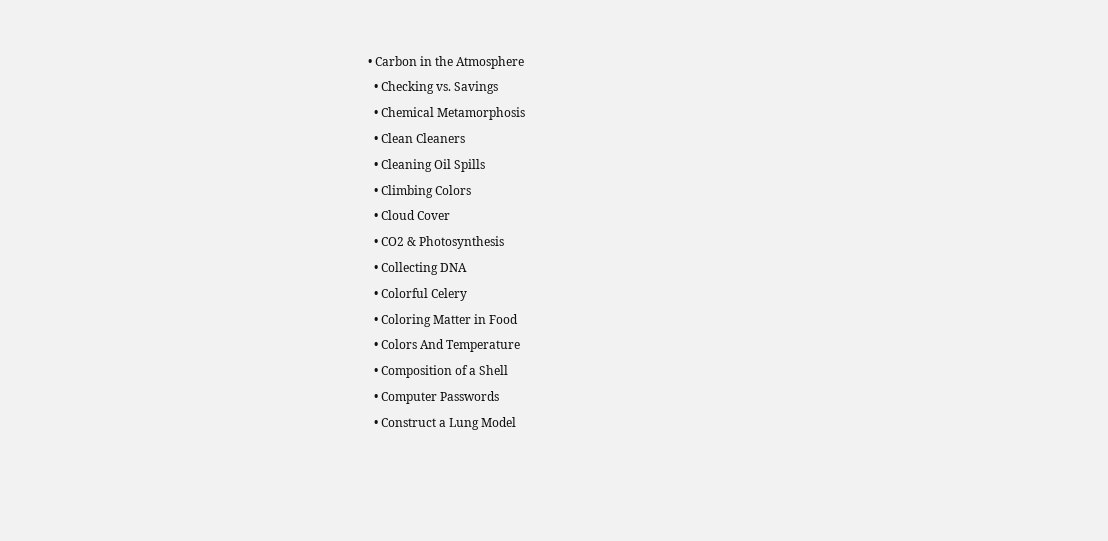• Carbon in the Atmosphere
  • Checking vs. Savings
  • Chemical Metamorphosis
  • Clean Cleaners
  • Cleaning Oil Spills
  • Climbing Colors
  • Cloud Cover
  • CO2 & Photosynthesis
  • Collecting DNA
  • Colorful Celery
  • Coloring Matter in Food
  • Colors And Temperature
  • Composition of a Shell
  • Computer Passwords
  • Construct a Lung Model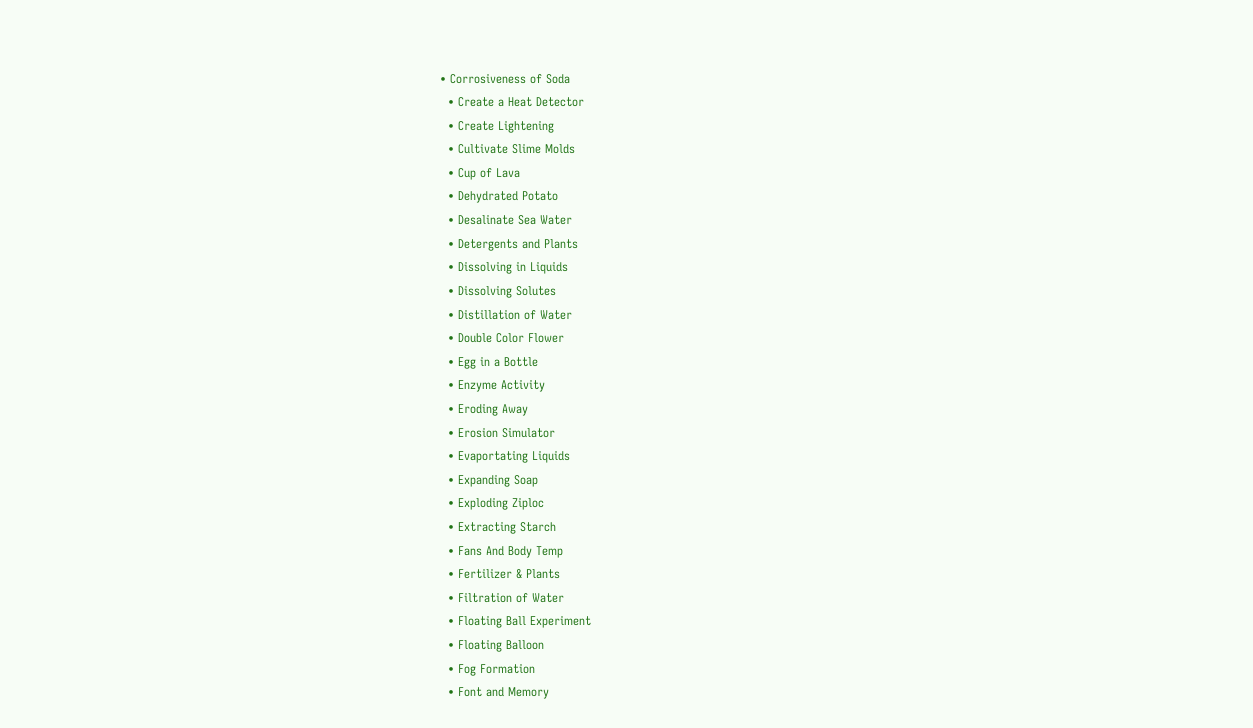• Corrosiveness of Soda
  • Create a Heat Detector
  • Create Lightening
  • Cultivate Slime Molds
  • Cup of Lava
  • Dehydrated Potato
  • Desalinate Sea Water
  • Detergents and Plants
  • Dissolving in Liquids
  • Dissolving Solutes
  • Distillation of Water
  • Double Color Flower
  • Egg in a Bottle
  • Enzyme Activity
  • Eroding Away
  • Erosion Simulator
  • Evaportating Liquids
  • Expanding Soap
  • Exploding Ziploc
  • Extracting Starch
  • Fans And Body Temp
  • Fertilizer & Plants
  • Filtration of Water
  • Floating Ball Experiment
  • Floating Balloon
  • Fog Formation
  • Font and Memory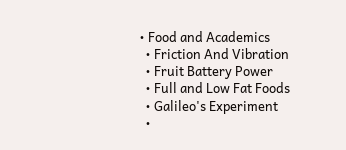• Food and Academics
  • Friction And Vibration
  • Fruit Battery Power
  • Full and Low Fat Foods
  • Galileo's Experiment
  •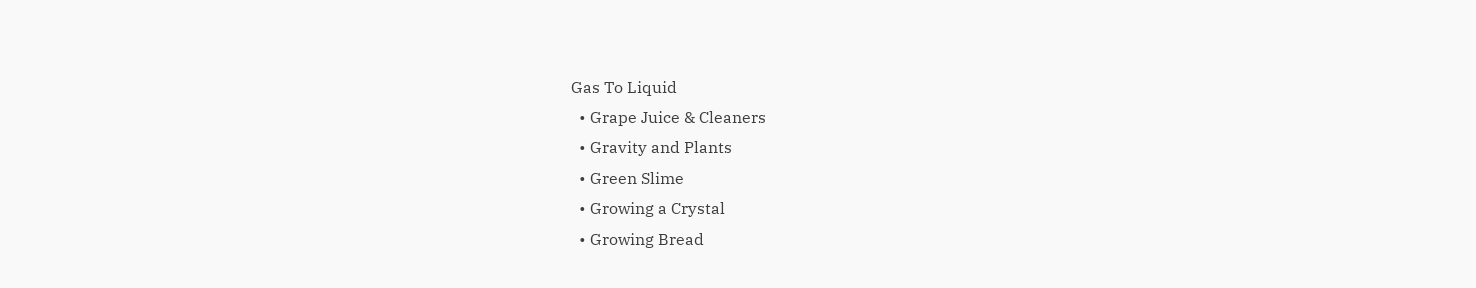Gas To Liquid
  • Grape Juice & Cleaners
  • Gravity and Plants
  • Green Slime
  • Growing a Crystal
  • Growing Bread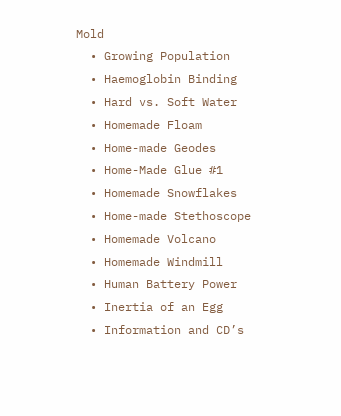Mold
  • Growing Population
  • Haemoglobin Binding
  • Hard vs. Soft Water
  • Homemade Floam
  • Home-made Geodes
  • Home-Made Glue #1
  • Homemade Snowflakes
  • Home-made Stethoscope
  • Homemade Volcano
  • Homemade Windmill
  • Human Battery Power
  • Inertia of an Egg
  • Information and CD’s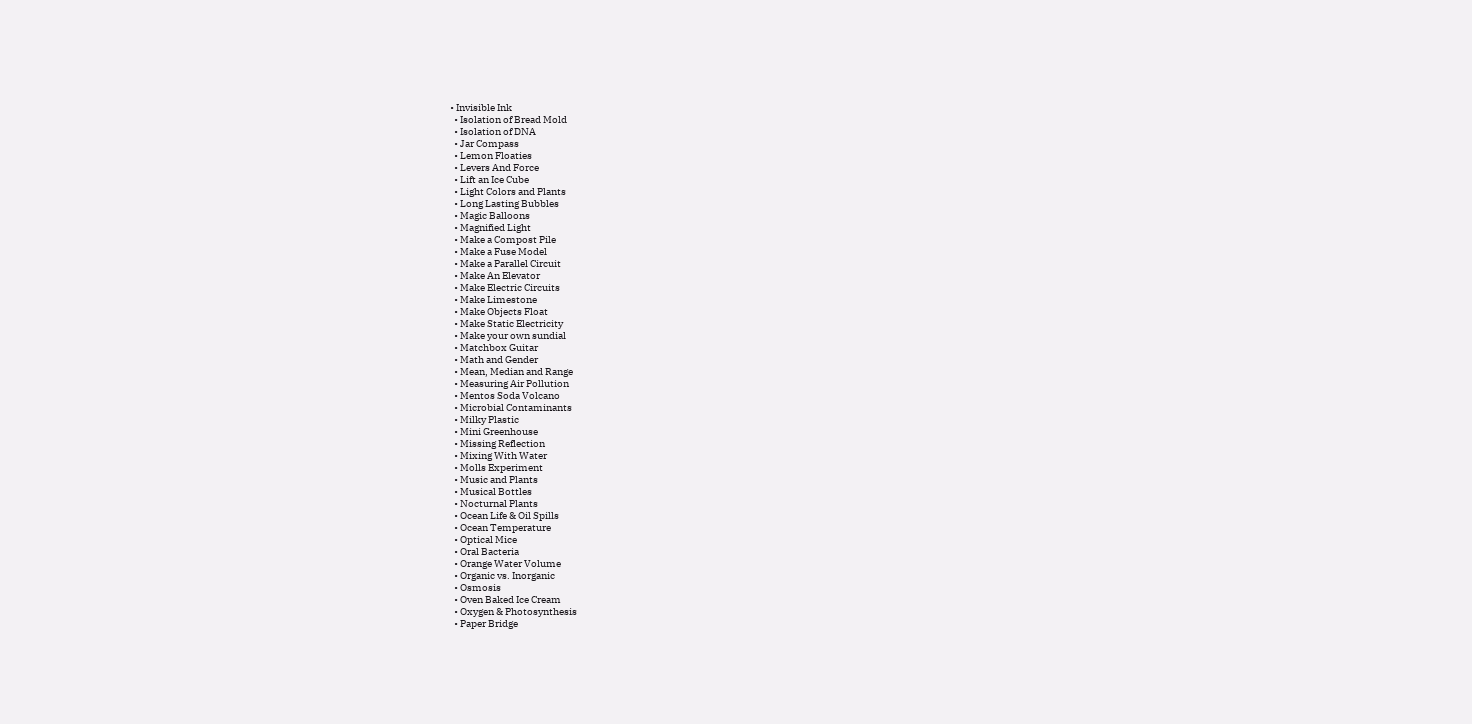• Invisible Ink
  • Isolation of Bread Mold
  • Isolation of DNA
  • Jar Compass
  • Lemon Floaties
  • Levers And Force
  • Lift an Ice Cube
  • Light Colors and Plants
  • Long Lasting Bubbles
  • Magic Balloons
  • Magnified Light
  • Make a Compost Pile
  • Make a Fuse Model
  • Make a Parallel Circuit
  • Make An Elevator
  • Make Electric Circuits
  • Make Limestone
  • Make Objects Float
  • Make Static Electricity
  • Make your own sundial
  • Matchbox Guitar
  • Math and Gender
  • Mean, Median and Range
  • Measuring Air Pollution
  • Mentos Soda Volcano
  • Microbial Contaminants
  • Milky Plastic
  • Mini Greenhouse
  • Missing Reflection
  • Mixing With Water
  • Molls Experiment
  • Music and Plants
  • Musical Bottles
  • Nocturnal Plants
  • Ocean Life & Oil Spills
  • Ocean Temperature
  • Optical Mice
  • Oral Bacteria
  • Orange Water Volume
  • Organic vs. Inorganic
  • Osmosis
  • Oven Baked Ice Cream
  • Oxygen & Photosynthesis
  • Paper Bridge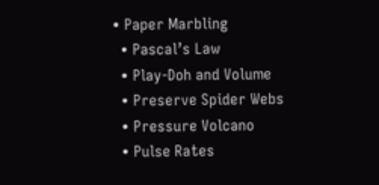• Paper Marbling
  • Pascal’s Law
  • Play-Doh and Volume
  • Preserve Spider Webs
  • Pressure Volcano
  • Pulse Rates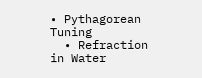• Pythagorean Tuning
  • Refraction in Water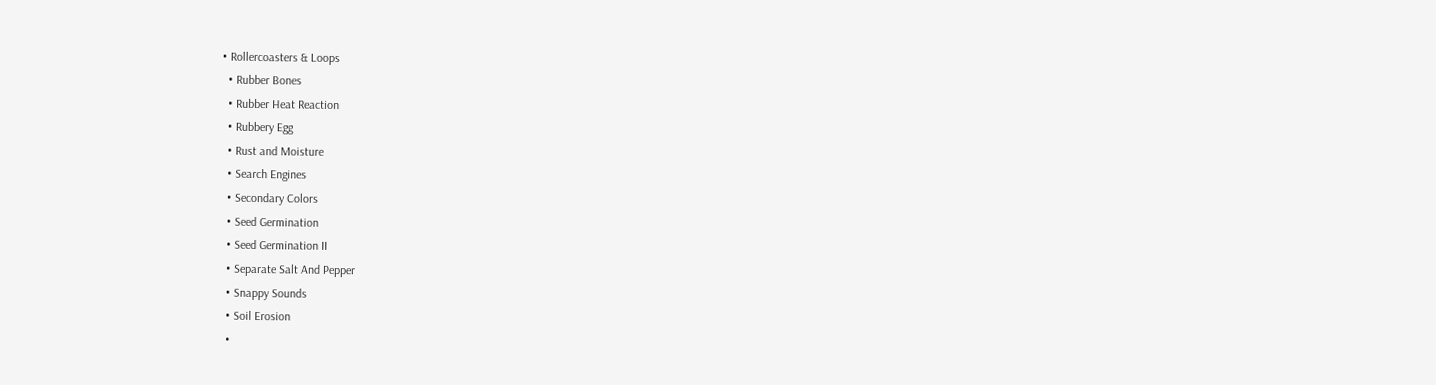• Rollercoasters & Loops
  • Rubber Bones
  • Rubber Heat Reaction
  • Rubbery Egg
  • Rust and Moisture
  • Search Engines
  • Secondary Colors
  • Seed Germination
  • Seed Germination II
  • Separate Salt And Pepper
  • Snappy Sounds
  • Soil Erosion
  •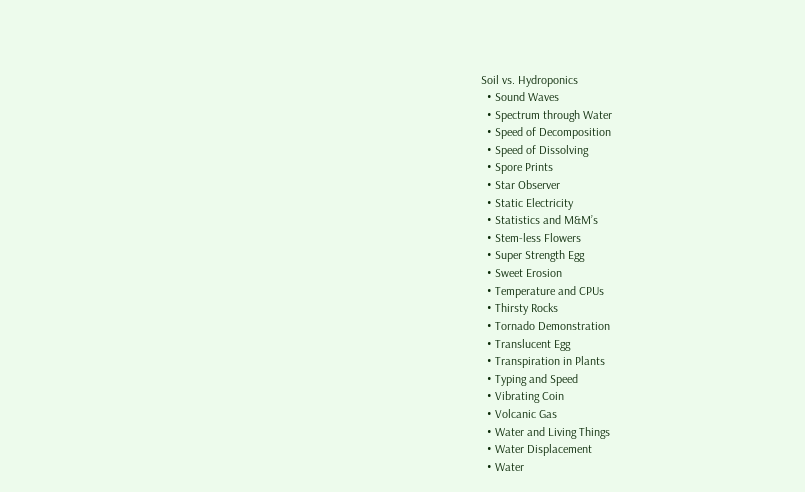Soil vs. Hydroponics
  • Sound Waves
  • Spectrum through Water
  • Speed of Decomposition
  • Speed of Dissolving
  • Spore Prints
  • Star Observer
  • Static Electricity
  • Statistics and M&M’s
  • Stem-less Flowers
  • Super Strength Egg
  • Sweet Erosion
  • Temperature and CPUs
  • Thirsty Rocks
  • Tornado Demonstration
  • Translucent Egg
  • Transpiration in Plants
  • Typing and Speed
  • Vibrating Coin
  • Volcanic Gas
  • Water and Living Things
  • Water Displacement
  • Water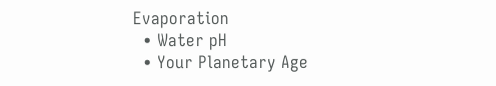Evaporation
  • Water pH
  • Your Planetary Age